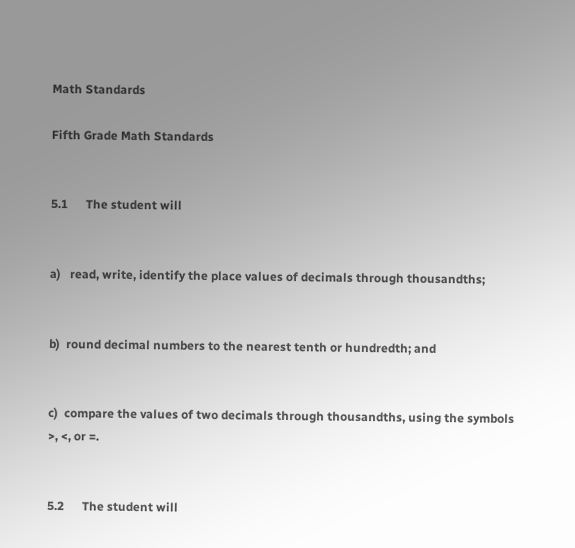Math Standards

Fifth Grade Math Standards


5.1      The student will


a)   read, write, identify the place values of decimals through thousandths;


b)  round decimal numbers to the nearest tenth or hundredth; and


c)  compare the values of two decimals through thousandths, using the symbols >, <, or =.


5.2      The student will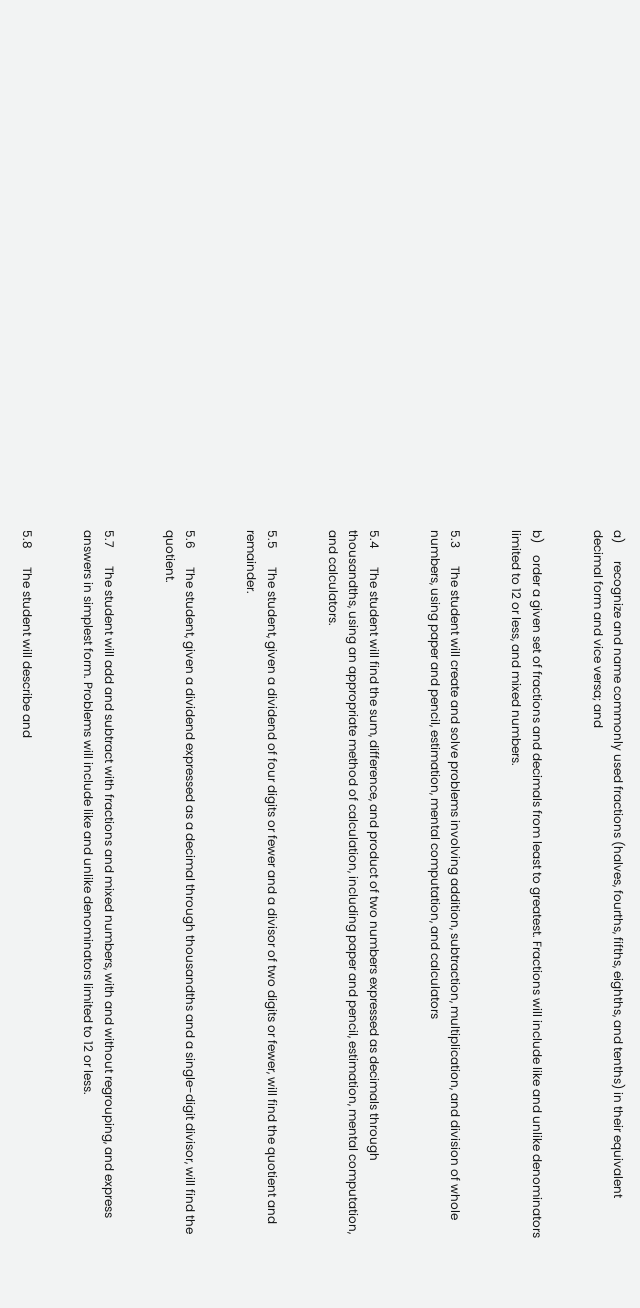a)      recognize and name commonly used fractions (halves, fourths, fifths, eighths, and tenths) in their equivalent decimal form and vice versa; and


b)    order a given set of fractions and decimals from least to greatest. Fractions will include like and unlike denominators limited to 12 or less, and mixed numbers.


5.3      The student will create and solve problems involving addition, subtraction, multiplication, and division of whole numbers, using paper and pencil, estimation, mental computation, and calculators


5.4      The student will find the sum, difference, and product of two numbers expressed as decimals through thousandths, using an appropriate method of calculation, including paper and pencil, estimation, mental computation, and calculators.


5.5      The student, given a dividend of four digits or fewer and a divisor of two digits or fewer, will find the quotient and remainder.


5.6      The student, given a dividend expressed as a decimal through thousandths and a single-digit divisor, will find the quotient.


5.7      The student will add and subtract with fractions and mixed numbers, with and without regrouping, and express answers in simplest form. Problems will include like and unlike denominators limited to 12 or less.


5.8      The student will describe and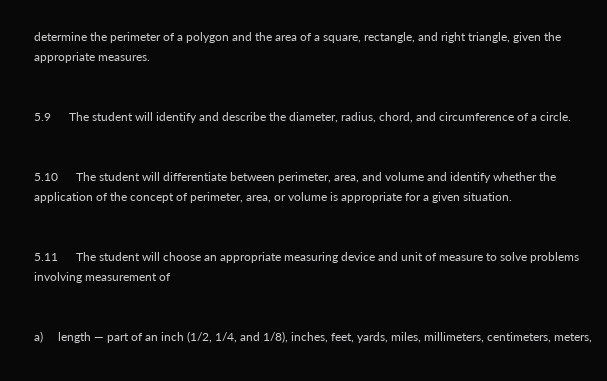determine the perimeter of a polygon and the area of a square, rectangle, and right triangle, given the appropriate measures.


5.9      The student will identify and describe the diameter, radius, chord, and circumference of a circle.


5.10      The student will differentiate between perimeter, area, and volume and identify whether the application of the concept of perimeter, area, or volume is appropriate for a given situation.


5.11      The student will choose an appropriate measuring device and unit of measure to solve problems involving measurement of


a)     length — part of an inch (1/2, 1/4, and 1/8), inches, feet, yards, miles, millimeters, centimeters, meters,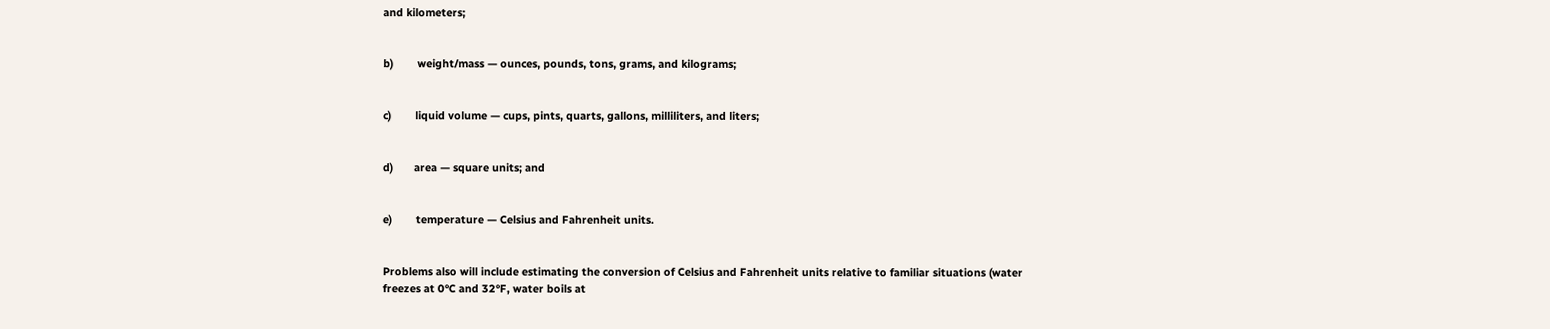and kilometers;


b)        weight/mass — ounces, pounds, tons, grams, and kilograms;


c)        liquid volume — cups, pints, quarts, gallons, milliliters, and liters;


d)       area — square units; and


e)        temperature — Celsius and Fahrenheit units.


Problems also will include estimating the conversion of Celsius and Fahrenheit units relative to familiar situations (water freezes at 0°C and 32°F, water boils at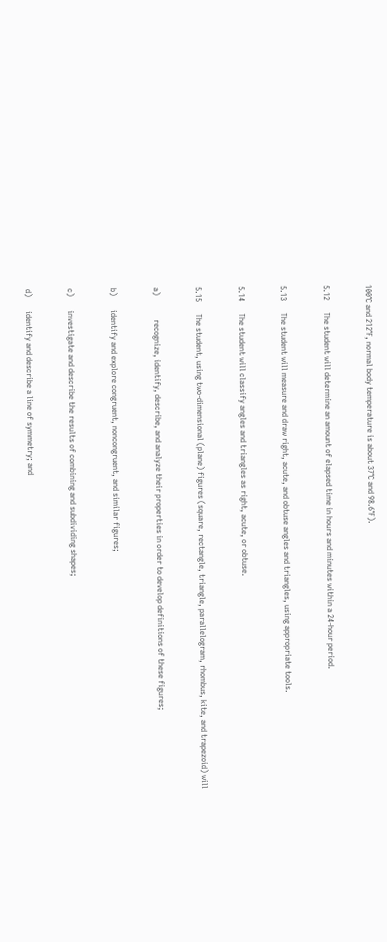100°C and 212°F, normal body temperature is about 37°C and 98.6°F).


5.12      The student will determine an amount of elapsed time in hours and minutes within a 24-hour period.


5.13      The student will measure and draw right, acute, and obtuse angles and triangles, using appropriate tools.


5.14      The student will classify angles and triangles as right, acute, or obtuse.


5.15      The student, using two-dimensional (plane) figures (square, rectangle, triangle, parallelogram, rhombus, kite, and trapezoid) will


a)            recognize, identify, describe, and analyze their properties in order to develop definitions of these figures;


b)       identify and explore congruent, noncongruent, and similar figures;


c)       investigate and describe the results of combining and subdividing shapes;


d)       identify and describe a line of symmetry; and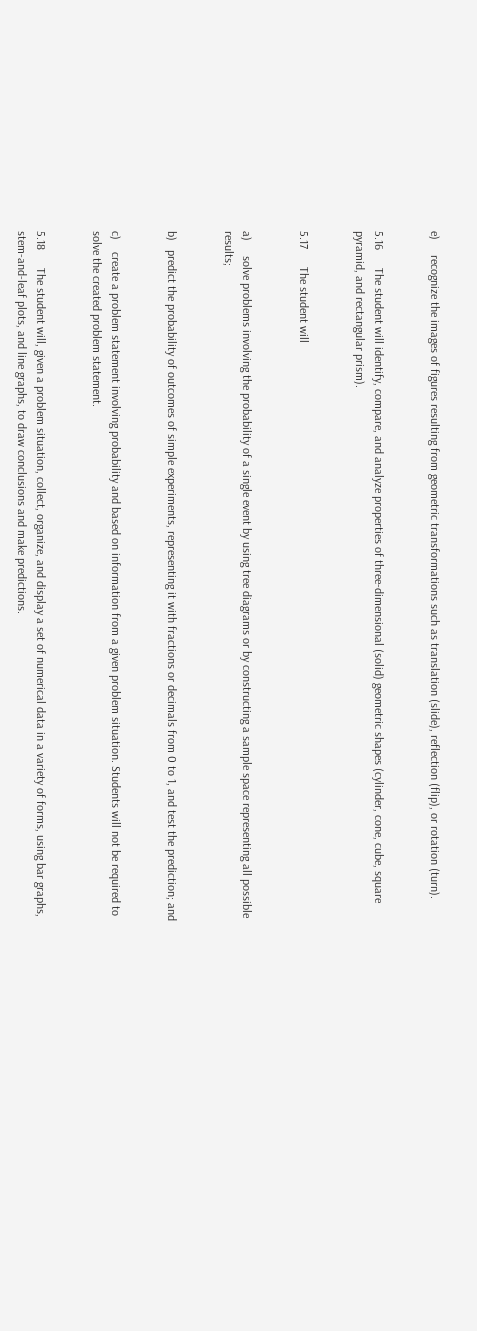e)     recognize the images of figures resulting from geometric transformations such as translation (slide), reflection (flip), or rotation (turn).


5.16      The student will identify, compare, and analyze properties of three-dimensional (solid) geometric shapes (cylinder, cone, cube, square pyramid, and rectangular prism).


5.17      The student will


a)     solve problems involving the probability of a single event by using tree diagrams or by constructing a sample space representing all possible results;


b)   predict the probability of outcomes of simple experiments, representing it with fractions or decimals from 0 to 1, and test the prediction; and


c)    create a problem statement involving probability and based on information from a given problem situation. Students will not be required to solve the created problem statement.


5.18      The student will, given a problem situation, collect, organize, and display a set of numerical data in a variety of forms, using bar graphs, stem-and-leaf plots, and line graphs, to draw conclusions and make predictions.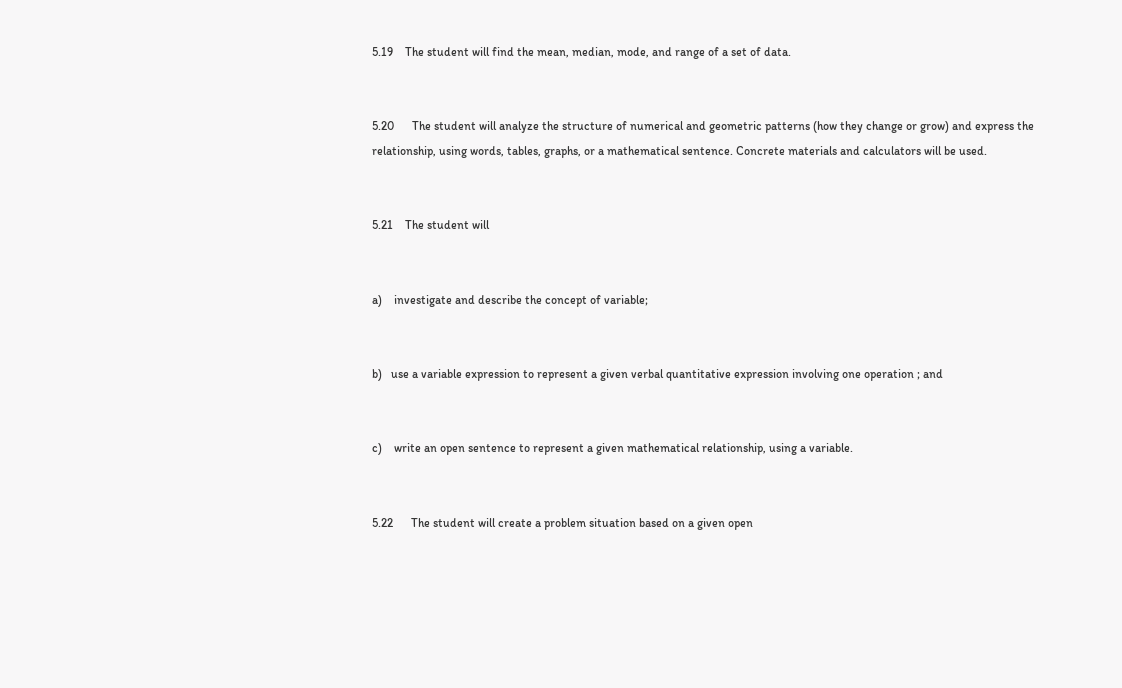5.19    The student will find the mean, median, mode, and range of a set of data.


5.20      The student will analyze the structure of numerical and geometric patterns (how they change or grow) and express the relationship, using words, tables, graphs, or a mathematical sentence. Concrete materials and calculators will be used.


5.21    The student will


a)    investigate and describe the concept of variable;


b)   use a variable expression to represent a given verbal quantitative expression involving one operation ; and


c)    write an open sentence to represent a given mathematical relationship, using a variable.


5.22      The student will create a problem situation based on a given open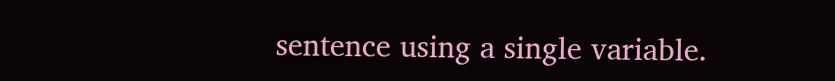sentence using a single variable.